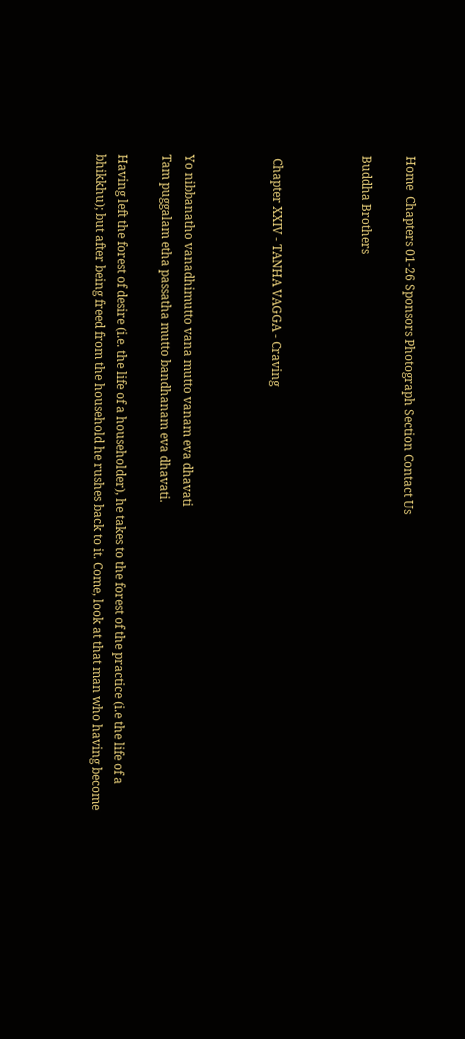Home  Chapters 01-26 Sponsors Photograph Section Contact Us

Buddha Brothers



 Chapter XXIV - TANHA VAGGA - Craving



Yo nibbanatho vanadhimutto vana mutto vanam eva dhavati
Tam puggalam etha passatha mutto bandhanam eva dhavati.

Having left the forest of desire (i.e. the life of a householder), he takes to the forest of the practice (i.e the life of a bhikkhu); but after being freed from the household he rushes back to it. Come, look at that man who having become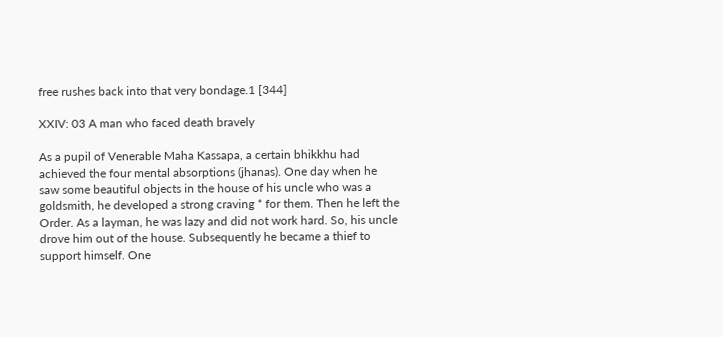free rushes back into that very bondage.1 [344]

XXIV: 03 A man who faced death bravely

As a pupil of Venerable Maha Kassapa, a certain bhikkhu had achieved the four mental absorptions (jhanas). One day when he saw some beautiful objects in the house of his uncle who was a goldsmith, he developed a strong craving * for them. Then he left the Order. As a layman, he was lazy and did not work hard. So, his uncle drove him out of the house. Subsequently he became a thief to support himself. One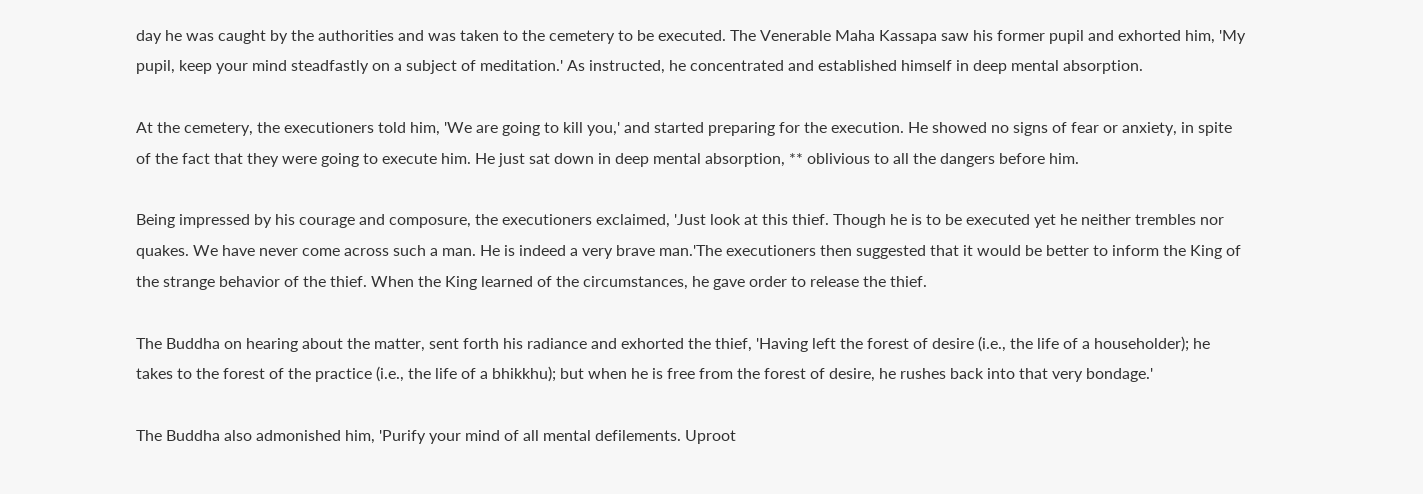day he was caught by the authorities and was taken to the cemetery to be executed. The Venerable Maha Kassapa saw his former pupil and exhorted him, 'My pupil, keep your mind steadfastly on a subject of meditation.' As instructed, he concentrated and established himself in deep mental absorption.

At the cemetery, the executioners told him, 'We are going to kill you,' and started preparing for the execution. He showed no signs of fear or anxiety, in spite of the fact that they were going to execute him. He just sat down in deep mental absorption, ** oblivious to all the dangers before him.

Being impressed by his courage and composure, the executioners exclaimed, 'Just look at this thief. Though he is to be executed yet he neither trembles nor quakes. We have never come across such a man. He is indeed a very brave man.'The executioners then suggested that it would be better to inform the King of the strange behavior of the thief. When the King learned of the circumstances, he gave order to release the thief.

The Buddha on hearing about the matter, sent forth his radiance and exhorted the thief, 'Having left the forest of desire (i.e., the life of a householder); he takes to the forest of the practice (i.e., the life of a bhikkhu); but when he is free from the forest of desire, he rushes back into that very bondage.'

The Buddha also admonished him, 'Purify your mind of all mental defilements. Uproot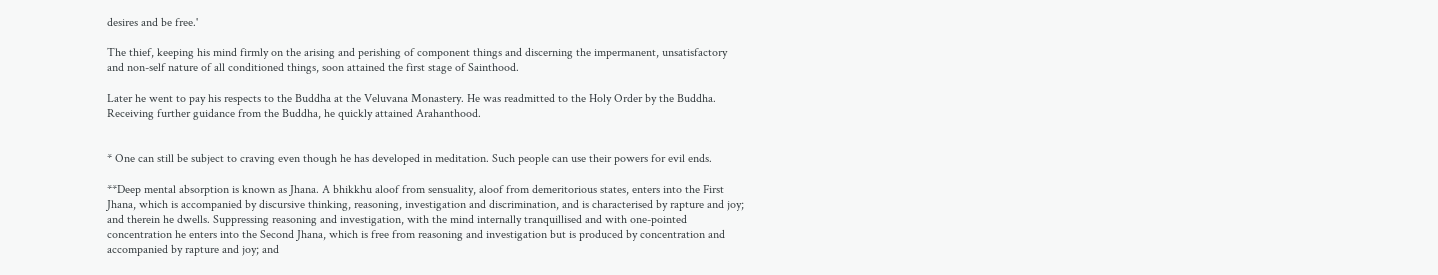desires and be free.'

The thief, keeping his mind firmly on the arising and perishing of component things and discerning the impermanent, unsatisfactory and non-self nature of all conditioned things, soon attained the first stage of Sainthood.

Later he went to pay his respects to the Buddha at the Veluvana Monastery. He was readmitted to the Holy Order by the Buddha. Receiving further guidance from the Buddha, he quickly attained Arahanthood.


* One can still be subject to craving even though he has developed in meditation. Such people can use their powers for evil ends.

**Deep mental absorption is known as Jhana. A bhikkhu aloof from sensuality, aloof from demeritorious states, enters into the First Jhana, which is accompanied by discursive thinking, reasoning, investigation and discrimination, and is characterised by rapture and joy; and therein he dwells. Suppressing reasoning and investigation, with the mind internally tranquillised and with one-pointed concentration he enters into the Second Jhana, which is free from reasoning and investigation but is produced by concentration and accompanied by rapture and joy; and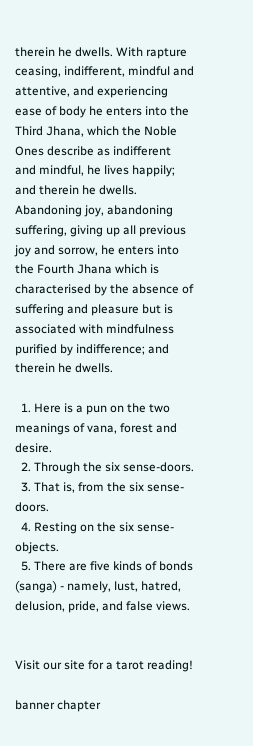therein he dwells. With rapture ceasing, indifferent, mindful and attentive, and experiencing ease of body he enters into the Third Jhana, which the Noble Ones describe as indifferent and mindful, he lives happily; and therein he dwells. Abandoning joy, abandoning suffering, giving up all previous joy and sorrow, he enters into the Fourth Jhana which is characterised by the absence of suffering and pleasure but is associated with mindfulness purified by indifference; and therein he dwells.

  1. Here is a pun on the two meanings of vana, forest and desire.
  2. Through the six sense-doors.
  3. That is, from the six sense-doors.
  4. Resting on the six sense-objects.
  5. There are five kinds of bonds (sanga) - namely, lust, hatred, delusion, pride, and false views.


Visit our site for a tarot reading!

banner chapter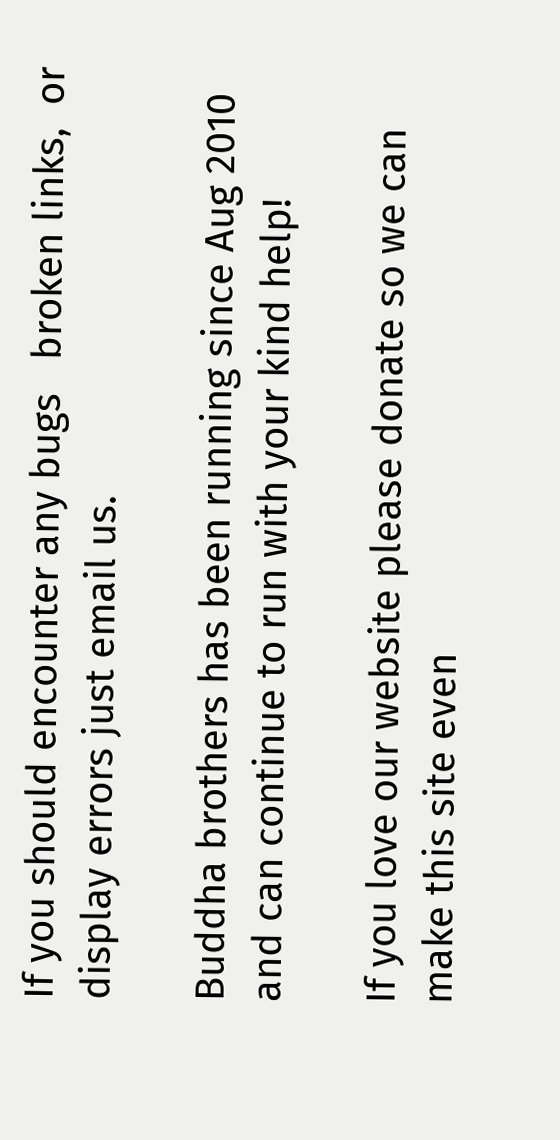If you should encounter any bugs   broken links,  or display errors just email us.

Buddha brothers has been running since Aug 2010 and can continue to run with your kind help!

If you love our website please donate so we can make this site even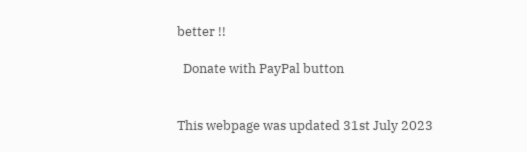better !!

  Donate with PayPal button


This webpage was updated 31st July 2023